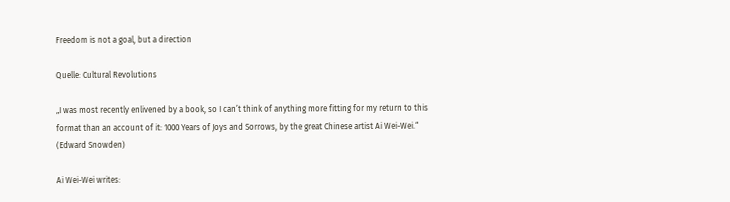Freedom is not a goal, but a direction

Quelle: Cultural Revolutions

„I was most recently enlivened by a book, so I can’t think of anything more fitting for my return to this format than an account of it: 1000 Years of Joys and Sorrows, by the great Chinese artist Ai Wei-Wei.“ (Edward Snowden)

Ai Wei-Wei writes: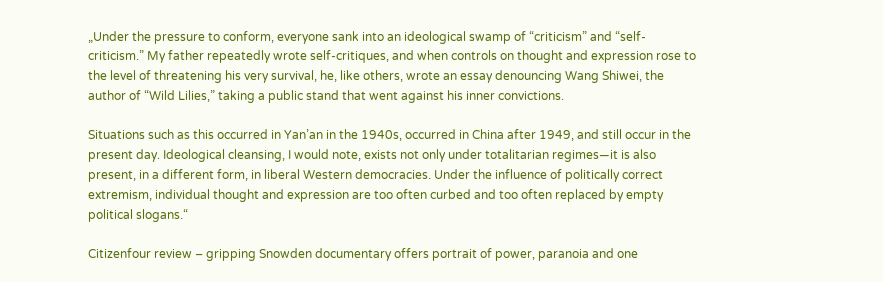„Under the pressure to conform, everyone sank into an ideological swamp of “criticism” and “self-criticism.” My father repeatedly wrote self-critiques, and when controls on thought and expression rose to the level of threatening his very survival, he, like others, wrote an essay denouncing Wang Shiwei, the author of “Wild Lilies,” taking a public stand that went against his inner convictions.

Situations such as this occurred in Yan’an in the 1940s, occurred in China after 1949, and still occur in the present day. Ideological cleansing, I would note, exists not only under totalitarian regimes—it is also present, in a different form, in liberal Western democracies. Under the influence of politically correct extremism, individual thought and expression are too often curbed and too often replaced by empty political slogans.“

Citizenfour review – gripping Snowden documentary offers portrait of power, paranoia and one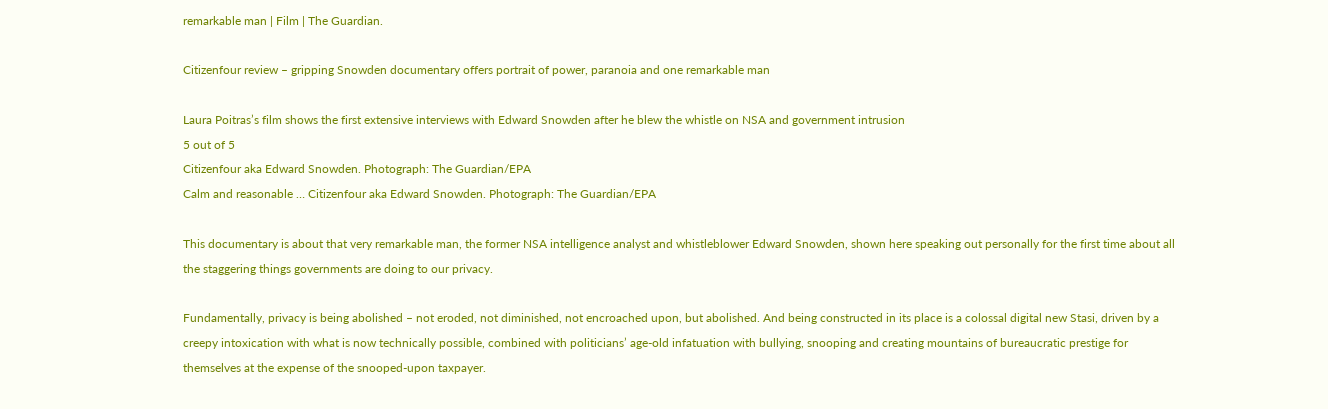remarkable man | Film | The Guardian.

Citizenfour review – gripping Snowden documentary offers portrait of power, paranoia and one remarkable man

Laura Poitras’s film shows the first extensive interviews with Edward Snowden after he blew the whistle on NSA and government intrusion
5 out of 5
Citizenfour aka Edward Snowden. Photograph: The Guardian/EPA
Calm and reasonable … Citizenfour aka Edward Snowden. Photograph: The Guardian/EPA

This documentary is about that very remarkable man, the former NSA intelligence analyst and whistleblower Edward Snowden, shown here speaking out personally for the first time about all the staggering things governments are doing to our privacy.

Fundamentally, privacy is being abolished – not eroded, not diminished, not encroached upon, but abolished. And being constructed in its place is a colossal digital new Stasi, driven by a creepy intoxication with what is now technically possible, combined with politicians’ age-old infatuation with bullying, snooping and creating mountains of bureaucratic prestige for themselves at the expense of the snooped-upon taxpayer.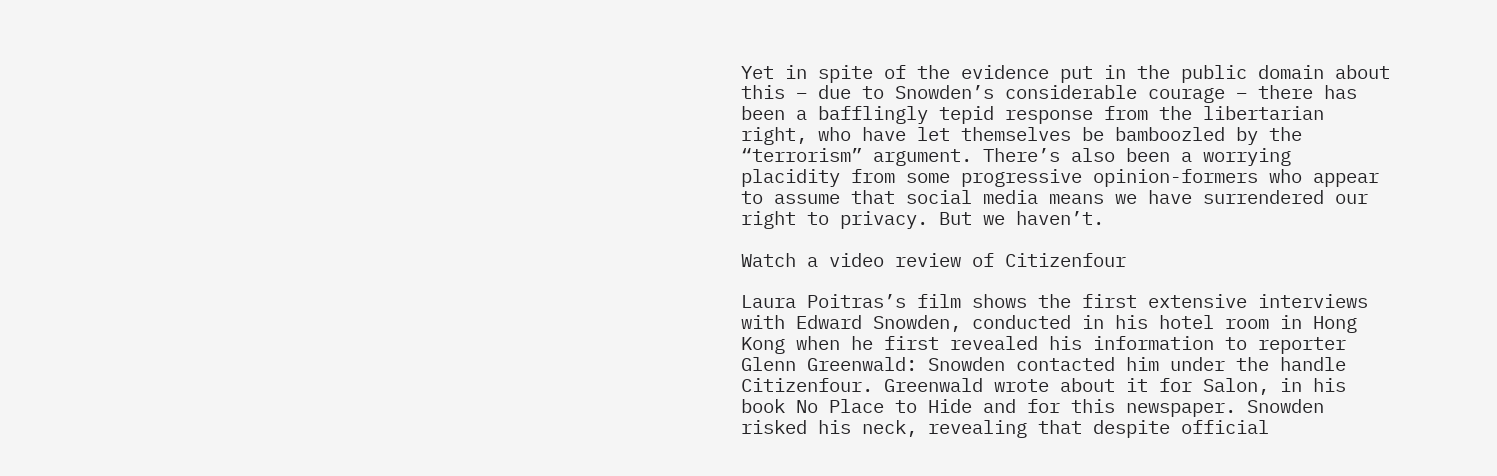Yet in spite of the evidence put in the public domain about this – due to Snowden’s considerable courage – there has been a bafflingly tepid response from the libertarian right, who have let themselves be bamboozled by the “terrorism” argument. There’s also been a worrying placidity from some progressive opinion-formers who appear to assume that social media means we have surrendered our right to privacy. But we haven’t.

Watch a video review of Citizenfour

Laura Poitras’s film shows the first extensive interviews with Edward Snowden, conducted in his hotel room in Hong Kong when he first revealed his information to reporter Glenn Greenwald: Snowden contacted him under the handle Citizenfour. Greenwald wrote about it for Salon, in his book No Place to Hide and for this newspaper. Snowden risked his neck, revealing that despite official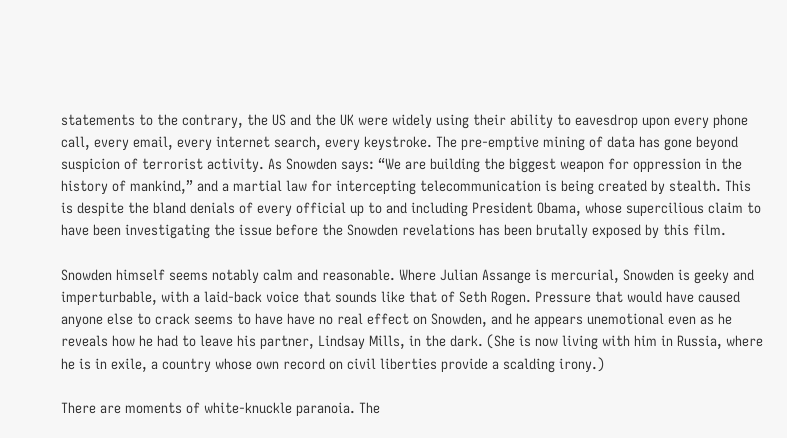statements to the contrary, the US and the UK were widely using their ability to eavesdrop upon every phone call, every email, every internet search, every keystroke. The pre-emptive mining of data has gone beyond suspicion of terrorist activity. As Snowden says: “We are building the biggest weapon for oppression in the history of mankind,” and a martial law for intercepting telecommunication is being created by stealth. This is despite the bland denials of every official up to and including President Obama, whose supercilious claim to have been investigating the issue before the Snowden revelations has been brutally exposed by this film.

Snowden himself seems notably calm and reasonable. Where Julian Assange is mercurial, Snowden is geeky and imperturbable, with a laid-back voice that sounds like that of Seth Rogen. Pressure that would have caused anyone else to crack seems to have have no real effect on Snowden, and he appears unemotional even as he reveals how he had to leave his partner, Lindsay Mills, in the dark. (She is now living with him in Russia, where he is in exile, a country whose own record on civil liberties provide a scalding irony.)

There are moments of white-knuckle paranoia. The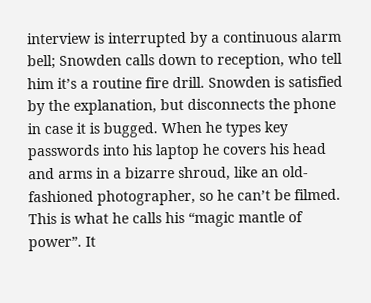interview is interrupted by a continuous alarm bell; Snowden calls down to reception, who tell him it’s a routine fire drill. Snowden is satisfied by the explanation, but disconnects the phone in case it is bugged. When he types key passwords into his laptop he covers his head and arms in a bizarre shroud, like an old-fashioned photographer, so he can’t be filmed. This is what he calls his “magic mantle of power”. It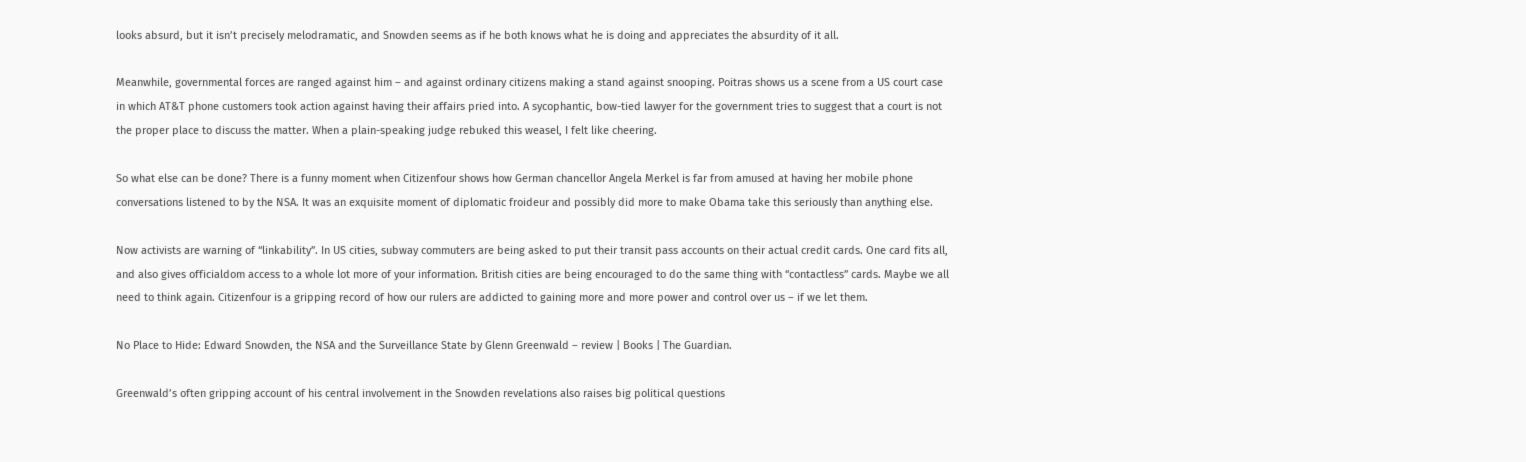looks absurd, but it isn’t precisely melodramatic, and Snowden seems as if he both knows what he is doing and appreciates the absurdity of it all.

Meanwhile, governmental forces are ranged against him – and against ordinary citizens making a stand against snooping. Poitras shows us a scene from a US court case in which AT&T phone customers took action against having their affairs pried into. A sycophantic, bow-tied lawyer for the government tries to suggest that a court is not the proper place to discuss the matter. When a plain-speaking judge rebuked this weasel, I felt like cheering.

So what else can be done? There is a funny moment when Citizenfour shows how German chancellor Angela Merkel is far from amused at having her mobile phone conversations listened to by the NSA. It was an exquisite moment of diplomatic froideur and possibly did more to make Obama take this seriously than anything else.

Now activists are warning of “linkability”. In US cities, subway commuters are being asked to put their transit pass accounts on their actual credit cards. One card fits all, and also gives officialdom access to a whole lot more of your information. British cities are being encouraged to do the same thing with “contactless” cards. Maybe we all need to think again. Citizenfour is a gripping record of how our rulers are addicted to gaining more and more power and control over us – if we let them.

No Place to Hide: Edward Snowden, the NSA and the Surveillance State by Glenn Greenwald – review | Books | The Guardian.

Greenwald’s often gripping account of his central involvement in the Snowden revelations also raises big political questions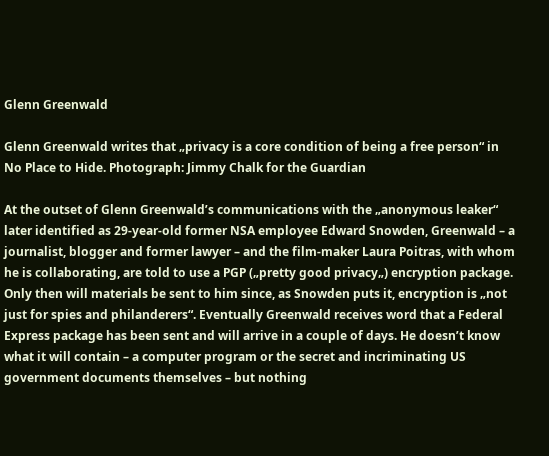Glenn Greenwald

Glenn Greenwald writes that „privacy is a core condition of being a free person“ in No Place to Hide. Photograph: Jimmy Chalk for the Guardian

At the outset of Glenn Greenwald’s communications with the „anonymous leaker“ later identified as 29-year-old former NSA employee Edward Snowden, Greenwald – a journalist, blogger and former lawyer – and the film-maker Laura Poitras, with whom he is collaborating, are told to use a PGP („pretty good privacy„) encryption package. Only then will materials be sent to him since, as Snowden puts it, encryption is „not just for spies and philanderers“. Eventually Greenwald receives word that a Federal Express package has been sent and will arrive in a couple of days. He doesn’t know what it will contain – a computer program or the secret and incriminating US government documents themselves – but nothing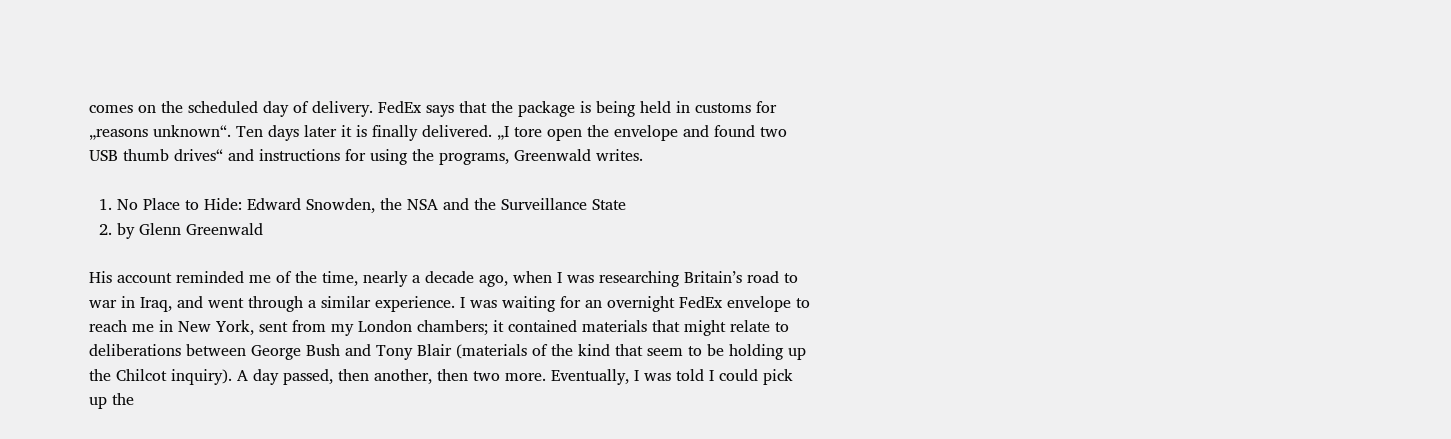comes on the scheduled day of delivery. FedEx says that the package is being held in customs for „reasons unknown“. Ten days later it is finally delivered. „I tore open the envelope and found two USB thumb drives“ and instructions for using the programs, Greenwald writes.

  1. No Place to Hide: Edward Snowden, the NSA and the Surveillance State
  2. by Glenn Greenwald

His account reminded me of the time, nearly a decade ago, when I was researching Britain’s road to war in Iraq, and went through a similar experience. I was waiting for an overnight FedEx envelope to reach me in New York, sent from my London chambers; it contained materials that might relate to deliberations between George Bush and Tony Blair (materials of the kind that seem to be holding up the Chilcot inquiry). A day passed, then another, then two more. Eventually, I was told I could pick up the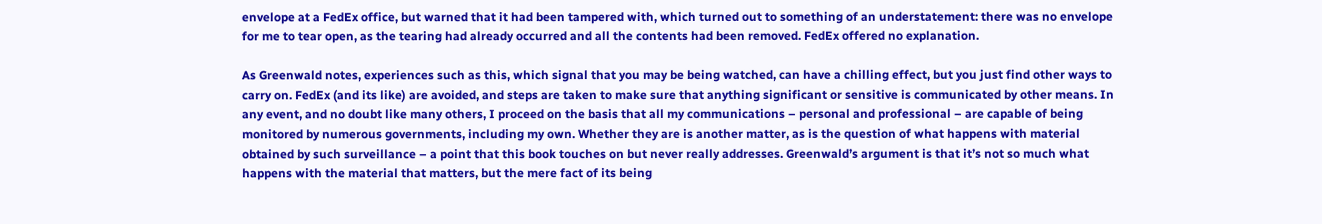envelope at a FedEx office, but warned that it had been tampered with, which turned out to something of an understatement: there was no envelope for me to tear open, as the tearing had already occurred and all the contents had been removed. FedEx offered no explanation.

As Greenwald notes, experiences such as this, which signal that you may be being watched, can have a chilling effect, but you just find other ways to carry on. FedEx (and its like) are avoided, and steps are taken to make sure that anything significant or sensitive is communicated by other means. In any event, and no doubt like many others, I proceed on the basis that all my communications – personal and professional – are capable of being monitored by numerous governments, including my own. Whether they are is another matter, as is the question of what happens with material obtained by such surveillance – a point that this book touches on but never really addresses. Greenwald’s argument is that it’s not so much what happens with the material that matters, but the mere fact of its being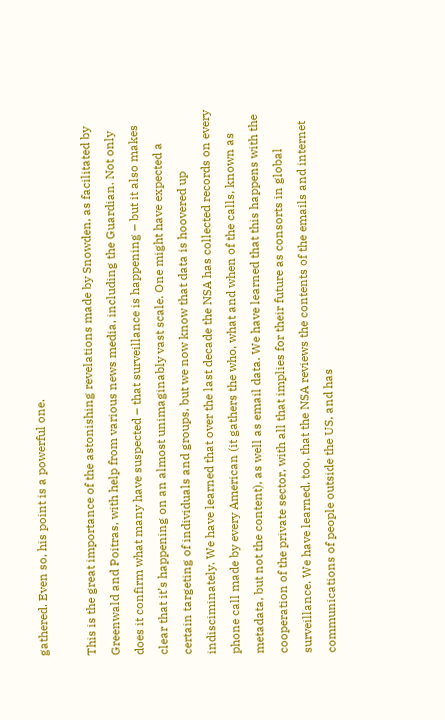gathered. Even so, his point is a powerful one.

This is the great importance of the astonishing revelations made by Snowden, as facilitated by Greenwald and Poitras, with help from various news media, including the Guardian. Not only does it confirm what many have suspected – that surveillance is happening – but it also makes clear that it’s happening on an almost unimaginably vast scale. One might have expected a certain targeting of individuals and groups, but we now know that data is hoovered up indisciminately. We have learned that over the last decade the NSA has collected records on every phone call made by every American (it gathers the who, what and when of the calls, known as metadata, but not the content), as well as email data. We have learned that this happens with the cooperation of the private sector, with all that implies for their future as consorts in global surveillance. We have learned, too, that the NSA reviews the contents of the emails and internet communications of people outside the US, and has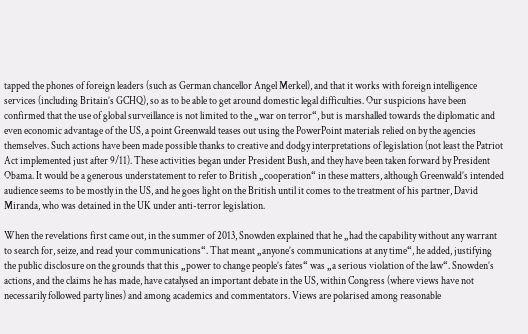tapped the phones of foreign leaders (such as German chancellor Angel Merkel), and that it works with foreign intelligence services (including Britain’s GCHQ), so as to be able to get around domestic legal difficulties. Our suspicions have been confirmed that the use of global surveillance is not limited to the „war on terror“, but is marshalled towards the diplomatic and even economic advantage of the US, a point Greenwald teases out using the PowerPoint materials relied on by the agencies themselves. Such actions have been made possible thanks to creative and dodgy interpretations of legislation (not least the Patriot Act implemented just after 9/11). These activities began under President Bush, and they have been taken forward by President Obama. It would be a generous understatement to refer to British „cooperation“ in these matters, although Greenwald’s intended audience seems to be mostly in the US, and he goes light on the British until it comes to the treatment of his partner, David Miranda, who was detained in the UK under anti-terror legislation.

When the revelations first came out, in the summer of 2013, Snowden explained that he „had the capability without any warrant to search for, seize, and read your communications“. That meant „anyone’s communications at any time“, he added, justifying the public disclosure on the grounds that this „power to change people’s fates“ was „a serious violation of the law“. Snowden’s actions, and the claims he has made, have catalysed an important debate in the US, within Congress (where views have not necessarily followed party lines) and among academics and commentators. Views are polarised among reasonable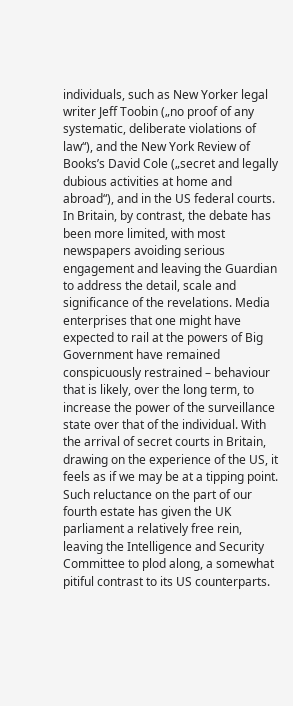individuals, such as New Yorker legal writer Jeff Toobin („no proof of any systematic, deliberate violations of law“), and the New York Review of Books’s David Cole („secret and legally dubious activities at home and abroad“), and in the US federal courts. In Britain, by contrast, the debate has been more limited, with most newspapers avoiding serious engagement and leaving the Guardian to address the detail, scale and significance of the revelations. Media enterprises that one might have expected to rail at the powers of Big Government have remained conspicuously restrained – behaviour that is likely, over the long term, to increase the power of the surveillance state over that of the individual. With the arrival of secret courts in Britain, drawing on the experience of the US, it feels as if we may be at a tipping point. Such reluctance on the part of our fourth estate has given the UK parliament a relatively free rein, leaving the Intelligence and Security Committee to plod along, a somewhat pitiful contrast to its US counterparts.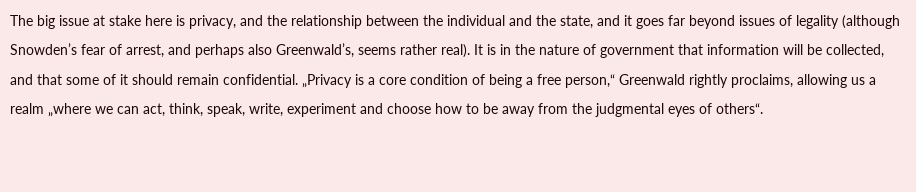The big issue at stake here is privacy, and the relationship between the individual and the state, and it goes far beyond issues of legality (although Snowden’s fear of arrest, and perhaps also Greenwald’s, seems rather real). It is in the nature of government that information will be collected, and that some of it should remain confidential. „Privacy is a core condition of being a free person,“ Greenwald rightly proclaims, allowing us a realm „where we can act, think, speak, write, experiment and choose how to be away from the judgmental eyes of others“.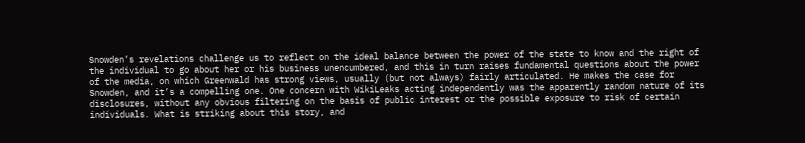Snowden’s revelations challenge us to reflect on the ideal balance between the power of the state to know and the right of the individual to go about her or his business unencumbered, and this in turn raises fundamental questions about the power of the media, on which Greenwald has strong views, usually (but not always) fairly articulated. He makes the case for Snowden, and it’s a compelling one. One concern with WikiLeaks acting independently was the apparently random nature of its disclosures, without any obvious filtering on the basis of public interest or the possible exposure to risk of certain individuals. What is striking about this story, and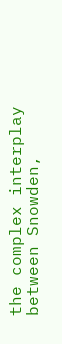the complex interplay between Snowden,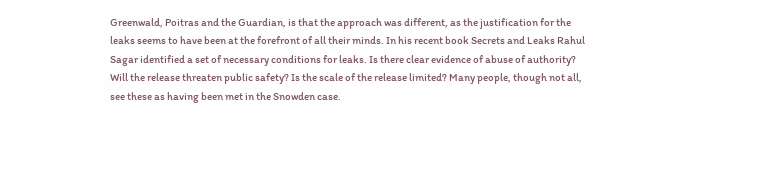Greenwald, Poitras and the Guardian, is that the approach was different, as the justification for the leaks seems to have been at the forefront of all their minds. In his recent book Secrets and Leaks Rahul Sagar identified a set of necessary conditions for leaks. Is there clear evidence of abuse of authority? Will the release threaten public safety? Is the scale of the release limited? Many people, though not all, see these as having been met in the Snowden case.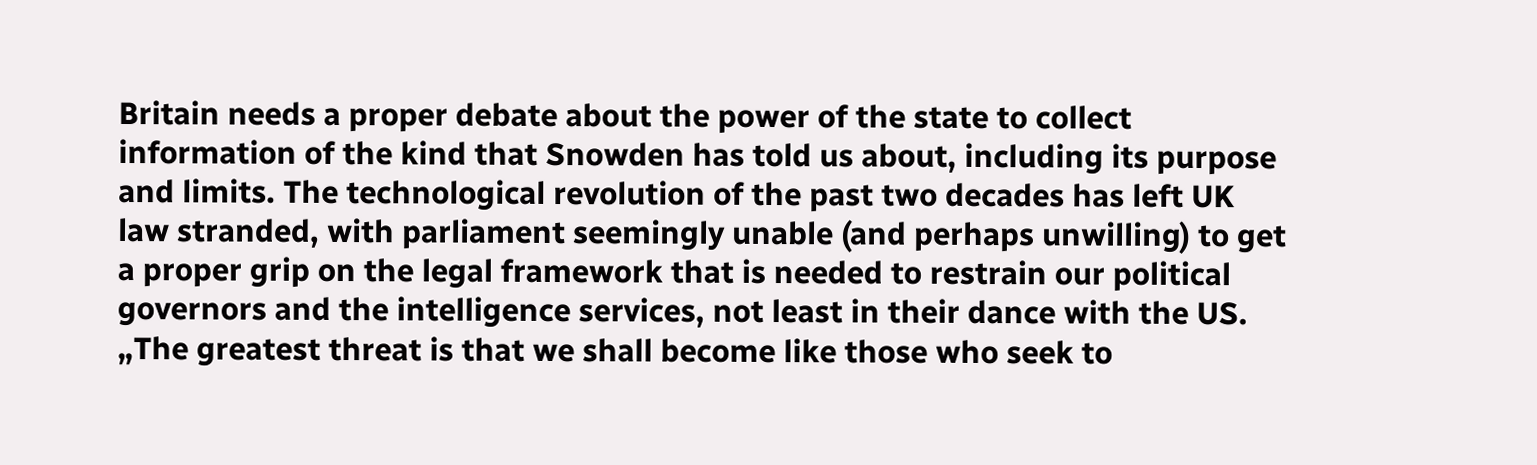Britain needs a proper debate about the power of the state to collect information of the kind that Snowden has told us about, including its purpose and limits. The technological revolution of the past two decades has left UK law stranded, with parliament seemingly unable (and perhaps unwilling) to get a proper grip on the legal framework that is needed to restrain our political governors and the intelligence services, not least in their dance with the US. „The greatest threat is that we shall become like those who seek to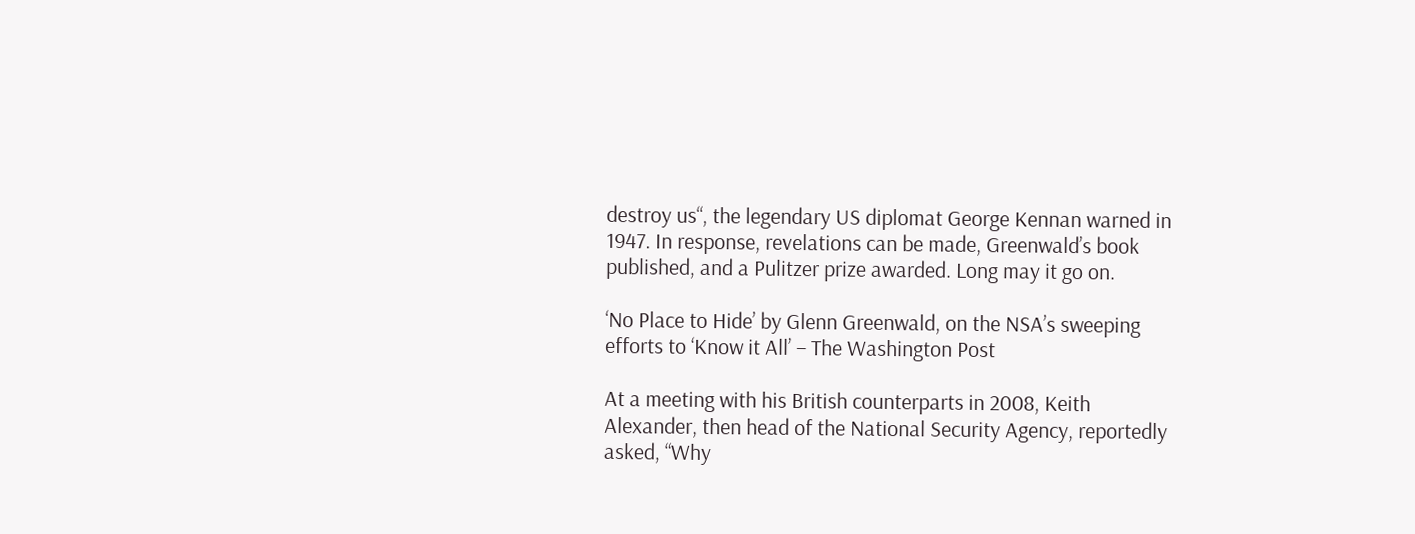destroy us“, the legendary US diplomat George Kennan warned in 1947. In response, revelations can be made, Greenwald’s book published, and a Pulitzer prize awarded. Long may it go on.

‘No Place to Hide’ by Glenn Greenwald, on the NSA’s sweeping efforts to ‘Know it All’ – The Washington Post

At a meeting with his British counterparts in 2008, Keith Alexander, then head of the National Security Agency, reportedly asked, “Why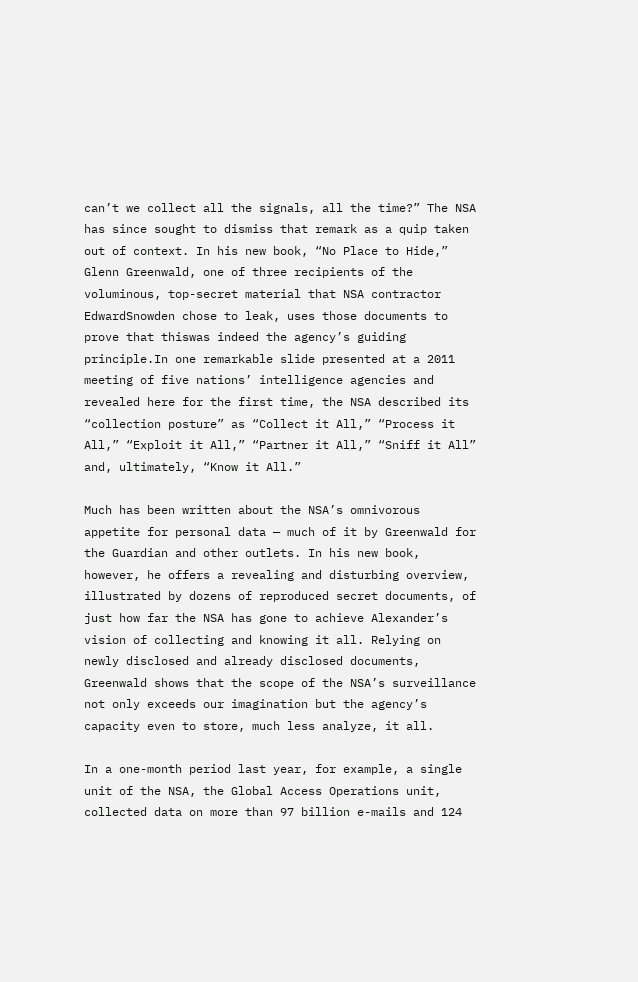can’t we collect all the signals, all the time?” The NSA has since sought to dismiss that remark as a quip taken out of context. In his new book, “No Place to Hide,” Glenn Greenwald, one of three recipients of the voluminous, top-secret material that NSA contractor EdwardSnowden chose to leak, uses those documents to prove that thiswas indeed the agency’s guiding principle.In one remarkable slide presented at a 2011 meeting of five nations’ intelligence agencies and revealed here for the first time, the NSA described its “collection posture” as “Collect it All,” “Process it All,” “Exploit it All,” “Partner it All,” “Sniff it All” and, ultimately, “Know it All.”

Much has been written about the NSA’s omnivorous appetite for personal data — much of it by Greenwald for the Guardian and other outlets. In his new book, however, he offers a revealing and disturbing overview, illustrated by dozens of reproduced secret documents, of just how far the NSA has gone to achieve Alexander’s vision of collecting and knowing it all. Relying on newly disclosed and already disclosed documents, Greenwald shows that the scope of the NSA’s surveillance not only exceeds our imagination but the agency’s capacity even to store, much less analyze, it all.

In a one-month period last year, for example, a single unit of the NSA, the Global Access Operations unit, collected data on more than 97 billion e-mails and 124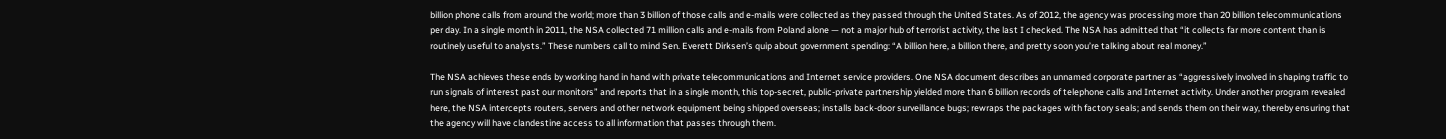billion phone calls from around the world; more than 3 billion of those calls and e-mails were collected as they passed through the United States. As of 2012, the agency was processing more than 20 billion telecommunications per day. In a single month in 2011, the NSA collected 71 million calls and e-mails from Poland alone — not a major hub of terrorist activity, the last I checked. The NSA has admitted that “it collects far more content than is routinely useful to analysts.” These numbers call to mind Sen. Everett Dirksen’s quip about government spending: “A billion here, a billion there, and pretty soon you’re talking about real money.”

The NSA achieves these ends by working hand in hand with private telecommunications and Internet service providers. One NSA document describes an unnamed corporate partner as “aggressively involved in shaping traffic to run signals of interest past our monitors” and reports that in a single month, this top-secret, public-private partnership yielded more than 6 billion records of telephone calls and Internet activity. Under another program revealed here, the NSA intercepts routers, servers and other network equipment being shipped overseas; installs back-door surveillance bugs; rewraps the packages with factory seals; and sends them on their way, thereby ensuring that the agency will have clandestine access to all information that passes through them.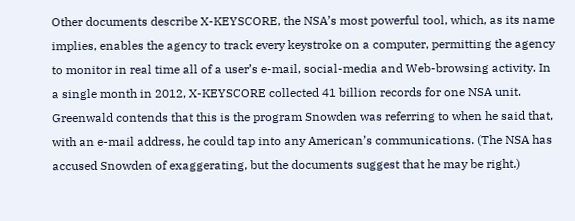Other documents describe X-KEYSCORE, the NSA’s most powerful tool, which, as its name implies, enables the agency to track every keystroke on a computer, permitting the agency to monitor in real time all of a user’s e-mail, social-media and Web-browsing activity. In a single month in 2012, X-KEYSCORE collected 41 billion records for one NSA unit. Greenwald contends that this is the program Snowden was referring to when he said that, with an e-mail address, he could tap into any American’s communications. (The NSA has accused Snowden of exaggerating, but the documents suggest that he may be right.)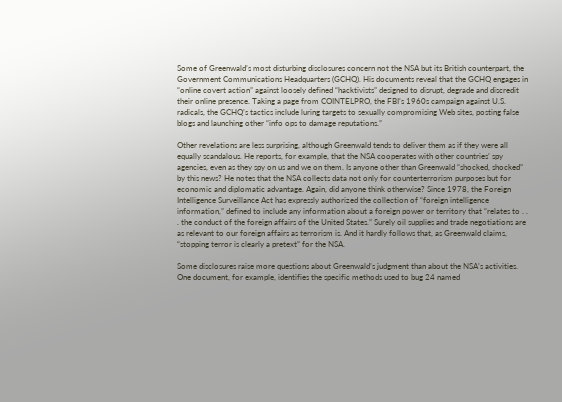Some of Greenwald’s most disturbing disclosures concern not the NSA but its British counterpart, the Government Communications Headquarters (GCHQ). His documents reveal that the GCHQ engages in “online covert action” against loosely defined “hacktivists” designed to disrupt, degrade and discredit their online presence. Taking a page from COINTELPRO, the FBI’s 1960s campaign against U.S. radicals, the GCHQ’s tactics include luring targets to sexually compromising Web sites, posting false blogs and launching other “info ops to damage reputations.”

Other revelations are less surprising, although Greenwald tends to deliver them as if they were all equally scandalous. He reports, for example, that the NSA cooperates with other countries’ spy agencies, even as they spy on us and we on them. Is anyone other than Greenwald “shocked, shocked” by this news? He notes that the NSA collects data not only for counterterrorism purposes but for economic and diplomatic advantage. Again, did anyone think otherwise? Since 1978, the Foreign Intelligence Surveillance Act has expressly authorized the collection of “foreign intelligence information,” defined to include any information about a foreign power or territory that “relates to . . . the conduct of the foreign affairs of the United States.” Surely oil supplies and trade negotiations are as relevant to our foreign affairs as terrorism is. And it hardly follows that, as Greenwald claims, “stopping terror is clearly a pretext” for the NSA.

Some disclosures raise more questions about Greenwald’s judgment than about the NSA’s activities. One document, for example, identifies the specific methods used to bug 24 named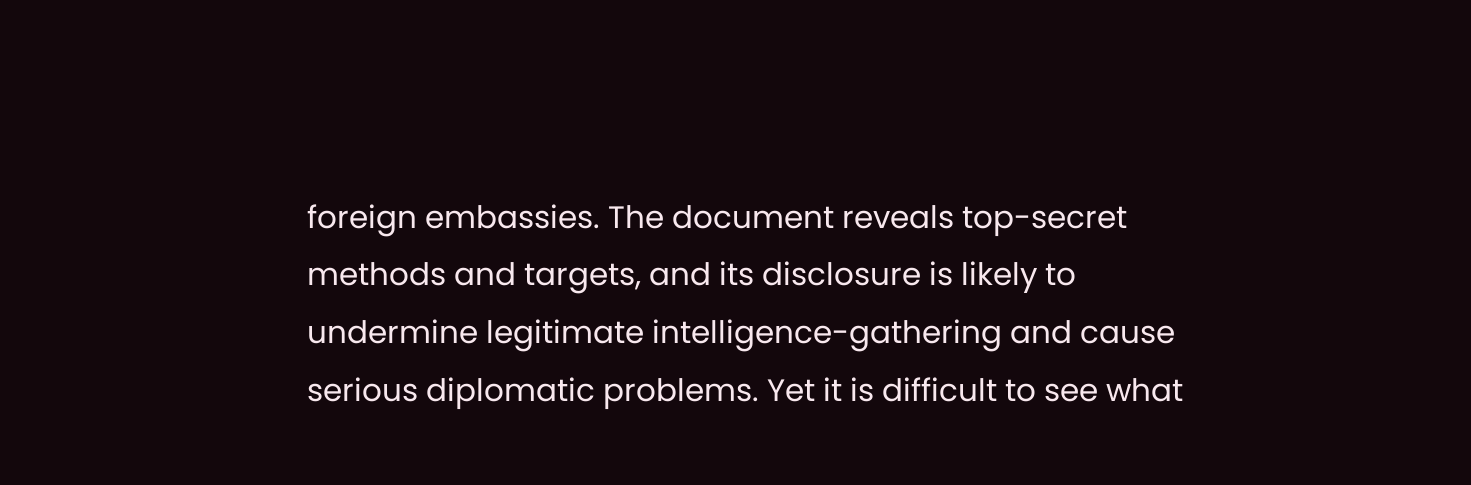foreign embassies. The document reveals top-secret methods and targets, and its disclosure is likely to undermine legitimate intelligence-gathering and cause serious diplomatic problems. Yet it is difficult to see what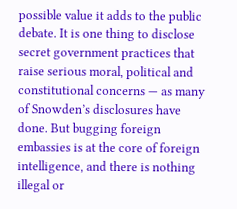possible value it adds to the public debate. It is one thing to disclose secret government practices that raise serious moral, political and constitutional concerns — as many of Snowden’s disclosures have done. But bugging foreign embassies is at the core of foreign intelligence, and there is nothing illegal or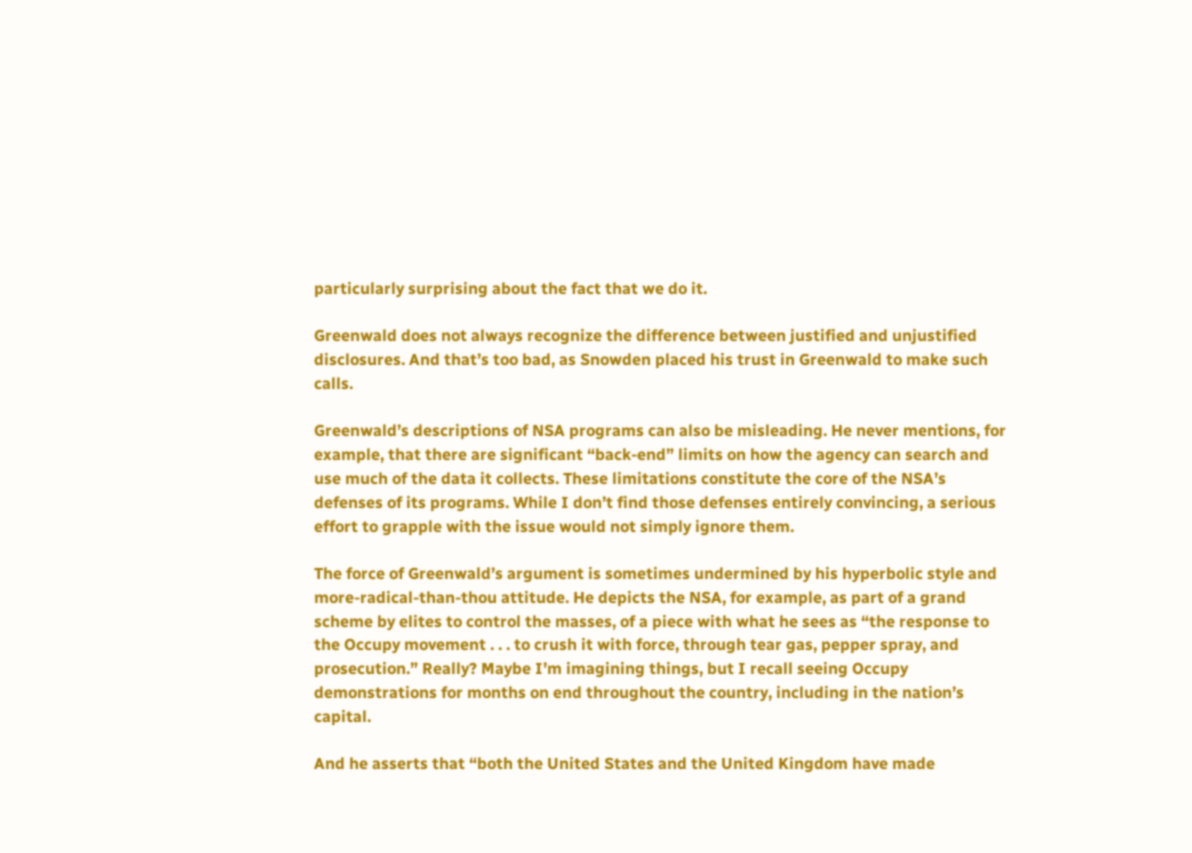particularly surprising about the fact that we do it.

Greenwald does not always recognize the difference between justified and unjustified disclosures. And that’s too bad, as Snowden placed his trust in Greenwald to make such calls.

Greenwald’s descriptions of NSA programs can also be misleading. He never mentions, for example, that there are significant “back-end” limits on how the agency can search and use much of the data it collects. These limitations constitute the core of the NSA’s defenses of its programs. While I don’t find those defenses entirely convincing, a serious effort to grapple with the issue would not simply ignore them.

The force of Greenwald’s argument is sometimes undermined by his hyperbolic style and more-radical-than-thou attitude. He depicts the NSA, for example, as part of a grand scheme by elites to control the masses, of a piece with what he sees as “the response to the Occupy movement . . . to crush it with force, through tear gas, pepper spray, and prosecution.” Really? Maybe I’m imagining things, but I recall seeing Occupy demonstrations for months on end throughout the country, including in the nation’s capital.

And he asserts that “both the United States and the United Kingdom have made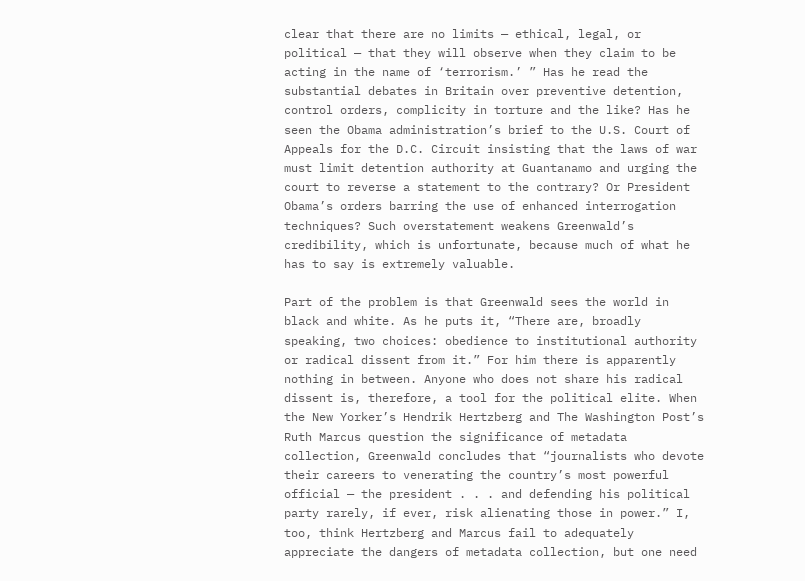clear that there are no limits — ethical, legal, or political — that they will observe when they claim to be acting in the name of ‘terrorism.’ ” Has he read the substantial debates in Britain over preventive detention, control orders, complicity in torture and the like? Has he seen the Obama administration’s brief to the U.S. Court of Appeals for the D.C. Circuit insisting that the laws of war must limit detention authority at Guantanamo and urging the court to reverse a statement to the contrary? Or President Obama’s orders barring the use of enhanced interrogation techniques? Such overstatement weakens Greenwald’s credibility, which is unfortunate, because much of what he has to say is extremely valuable.

Part of the problem is that Greenwald sees the world in black and white. As he puts it, “There are, broadly speaking, two choices: obedience to institutional authority or radical dissent from it.” For him there is apparently nothing in between. Anyone who does not share his radical dissent is, therefore, a tool for the political elite. When the New Yorker’s Hendrik Hertzberg and The Washington Post’s Ruth Marcus question the significance of metadata collection, Greenwald concludes that “journalists who devote their careers to venerating the country’s most powerful official — the president . . . and defending his political party rarely, if ever, risk alienating those in power.” I, too, think Hertzberg and Marcus fail to adequately appreciate the dangers of metadata collection, but one need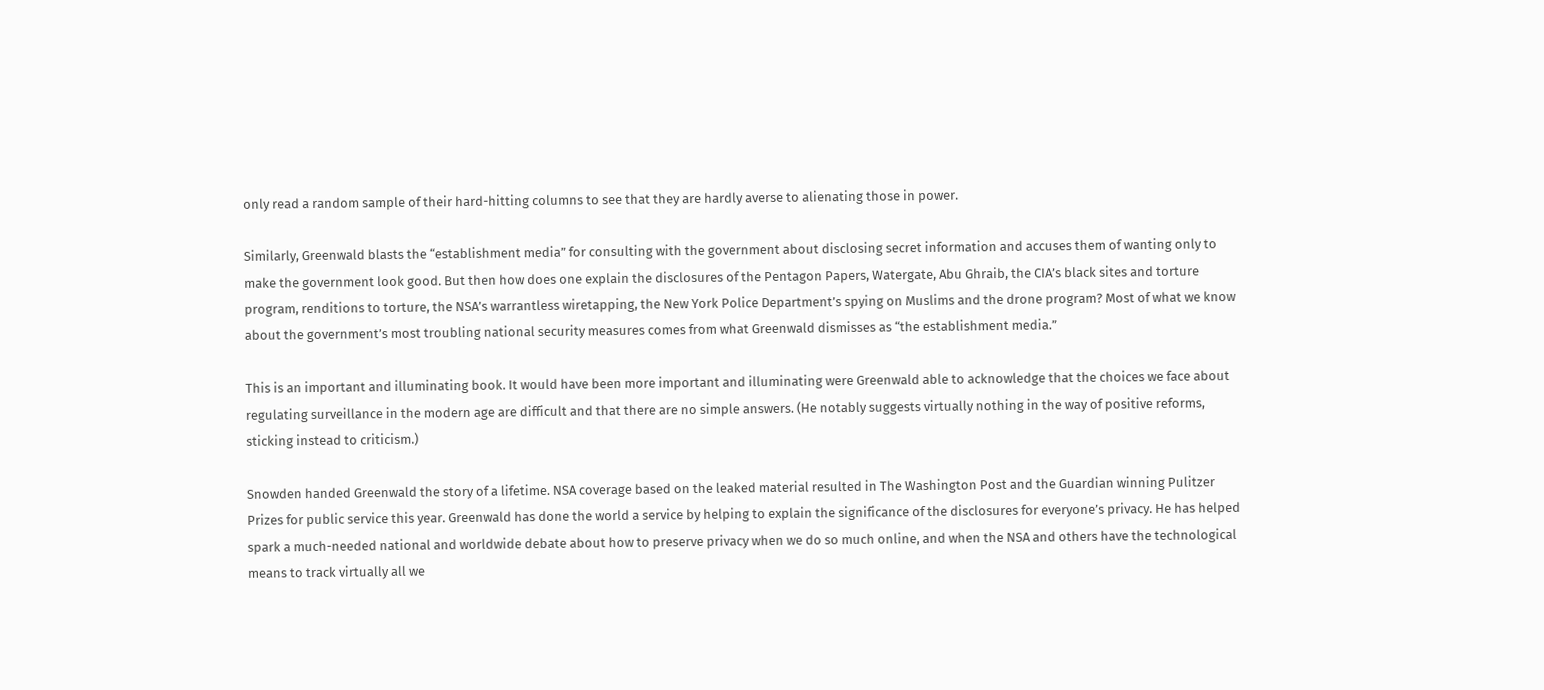only read a random sample of their hard-hitting columns to see that they are hardly averse to alienating those in power.

Similarly, Greenwald blasts the “establishment media” for consulting with the government about disclosing secret information and accuses them of wanting only to make the government look good. But then how does one explain the disclosures of the Pentagon Papers, Watergate, Abu Ghraib, the CIA’s black sites and torture program, renditions to torture, the NSA’s warrantless wiretapping, the New York Police Department’s spying on Muslims and the drone program? Most of what we know about the government’s most troubling national security measures comes from what Greenwald dismisses as “the establishment media.”

This is an important and illuminating book. It would have been more important and illuminating were Greenwald able to acknowledge that the choices we face about regulating surveillance in the modern age are difficult and that there are no simple answers. (He notably suggests virtually nothing in the way of positive reforms, sticking instead to criticism.)

Snowden handed Greenwald the story of a lifetime. NSA coverage based on the leaked material resulted in The Washington Post and the Guardian winning Pulitzer Prizes for public service this year. Greenwald has done the world a service by helping to explain the significance of the disclosures for everyone’s privacy. He has helped spark a much-needed national and worldwide debate about how to preserve privacy when we do so much online, and when the NSA and others have the technological means to track virtually all we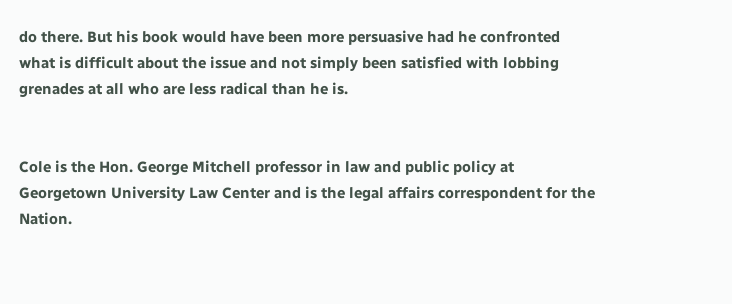do there. But his book would have been more persuasive had he confronted what is difficult about the issue and not simply been satisfied with lobbing grenades at all who are less radical than he is.


Cole is the Hon. George Mitchell professor in law and public policy at Georgetown University Law Center and is the legal affairs correspondent for the Nation.